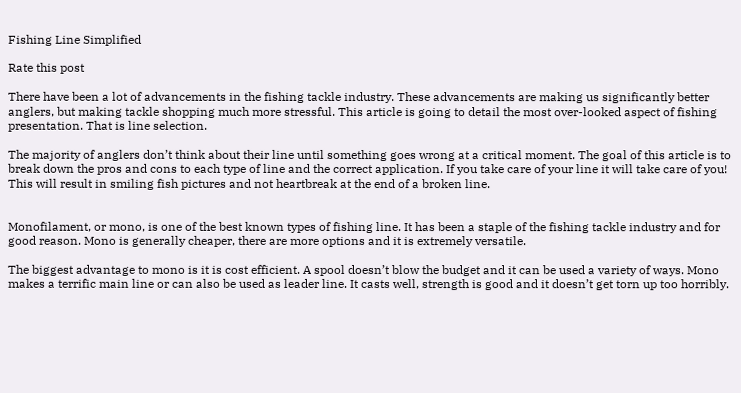Fishing Line Simplified

Rate this post

There have been a lot of advancements in the fishing tackle industry. These advancements are making us significantly better anglers, but making tackle shopping much more stressful. This article is going to detail the most over-looked aspect of fishing presentation. That is line selection.

The majority of anglers don’t think about their line until something goes wrong at a critical moment. The goal of this article is to break down the pros and cons to each type of line and the correct application. If you take care of your line it will take care of you! This will result in smiling fish pictures and not heartbreak at the end of a broken line.


Monofilament, or mono, is one of the best known types of fishing line. It has been a staple of the fishing tackle industry and for good reason. Mono is generally cheaper, there are more options and it is extremely versatile.

The biggest advantage to mono is it is cost efficient. A spool doesn’t blow the budget and it can be used a variety of ways. Mono makes a terrific main line or can also be used as leader line. It casts well, strength is good and it doesn’t get torn up too horribly.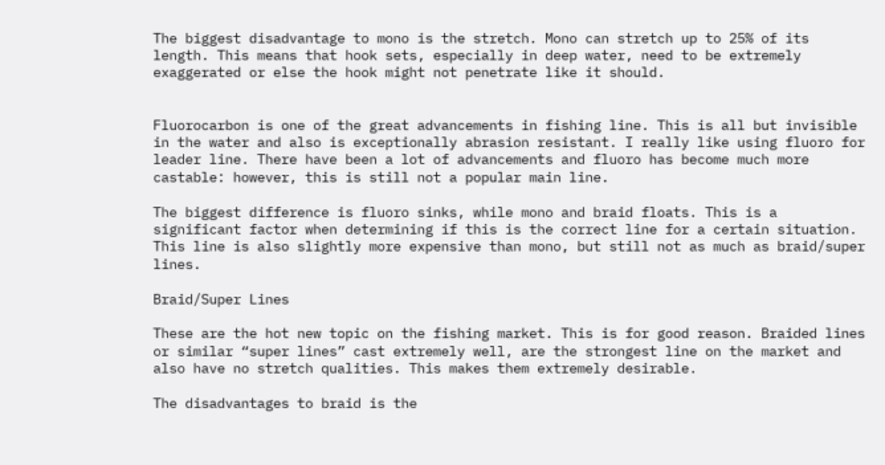The biggest disadvantage to mono is the stretch. Mono can stretch up to 25% of its length. This means that hook sets, especially in deep water, need to be extremely exaggerated or else the hook might not penetrate like it should.


Fluorocarbon is one of the great advancements in fishing line. This is all but invisible in the water and also is exceptionally abrasion resistant. I really like using fluoro for leader line. There have been a lot of advancements and fluoro has become much more castable: however, this is still not a popular main line.

The biggest difference is fluoro sinks, while mono and braid floats. This is a significant factor when determining if this is the correct line for a certain situation. This line is also slightly more expensive than mono, but still not as much as braid/super lines.

Braid/Super Lines

These are the hot new topic on the fishing market. This is for good reason. Braided lines or similar “super lines” cast extremely well, are the strongest line on the market and also have no stretch qualities. This makes them extremely desirable.

The disadvantages to braid is the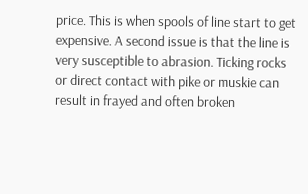price. This is when spools of line start to get expensive. A second issue is that the line is very susceptible to abrasion. Ticking rocks or direct contact with pike or muskie can result in frayed and often broken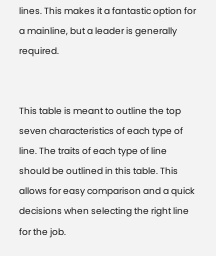lines. This makes it a fantastic option for a mainline, but a leader is generally required.


This table is meant to outline the top seven characteristics of each type of line. The traits of each type of line should be outlined in this table. This allows for easy comparison and a quick decisions when selecting the right line for the job.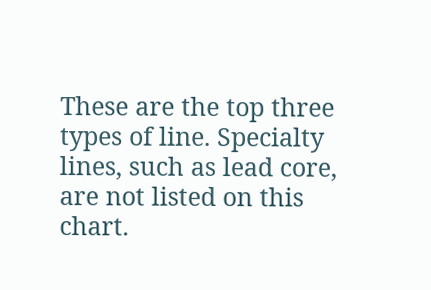These are the top three types of line. Specialty lines, such as lead core, are not listed on this chart.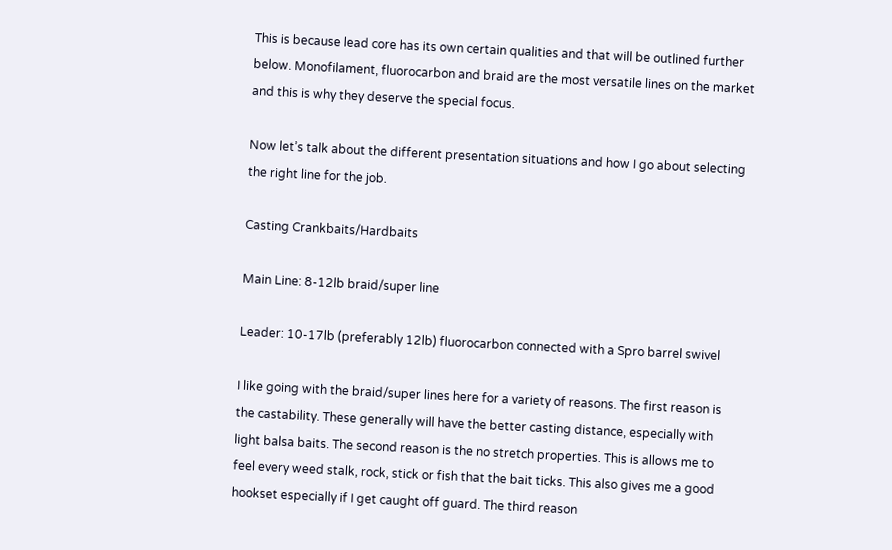This is because lead core has its own certain qualities and that will be outlined further below. Monofilament, fluorocarbon and braid are the most versatile lines on the market and this is why they deserve the special focus.

Now let’s talk about the different presentation situations and how I go about selecting the right line for the job.

Casting Crankbaits/Hardbaits

Main Line: 8-12lb braid/super line

Leader: 10-17lb (preferably 12lb) fluorocarbon connected with a Spro barrel swivel

I like going with the braid/super lines here for a variety of reasons. The first reason is the castability. These generally will have the better casting distance, especially with light balsa baits. The second reason is the no stretch properties. This is allows me to feel every weed stalk, rock, stick or fish that the bait ticks. This also gives me a good hookset especially if I get caught off guard. The third reason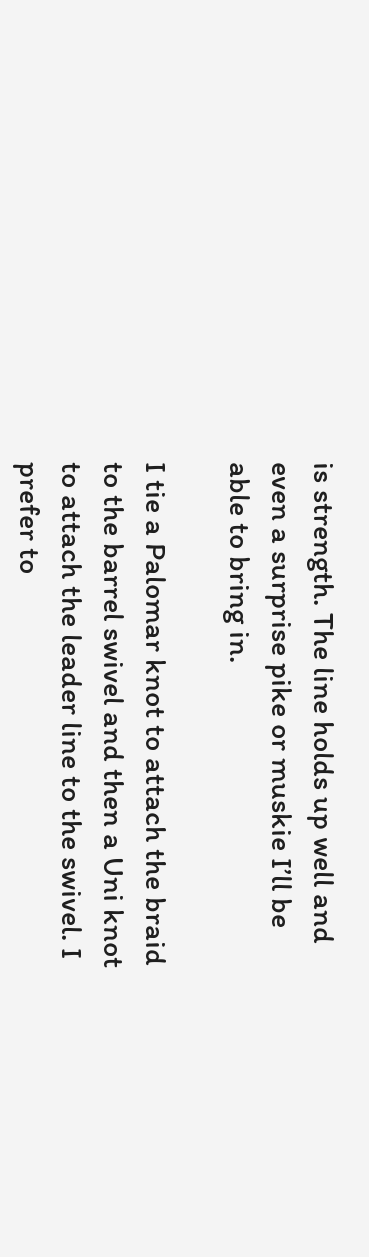is strength. The line holds up well and even a surprise pike or muskie I’ll be able to bring in.

I tie a Palomar knot to attach the braid to the barrel swivel and then a Uni knot to attach the leader line to the swivel. I prefer to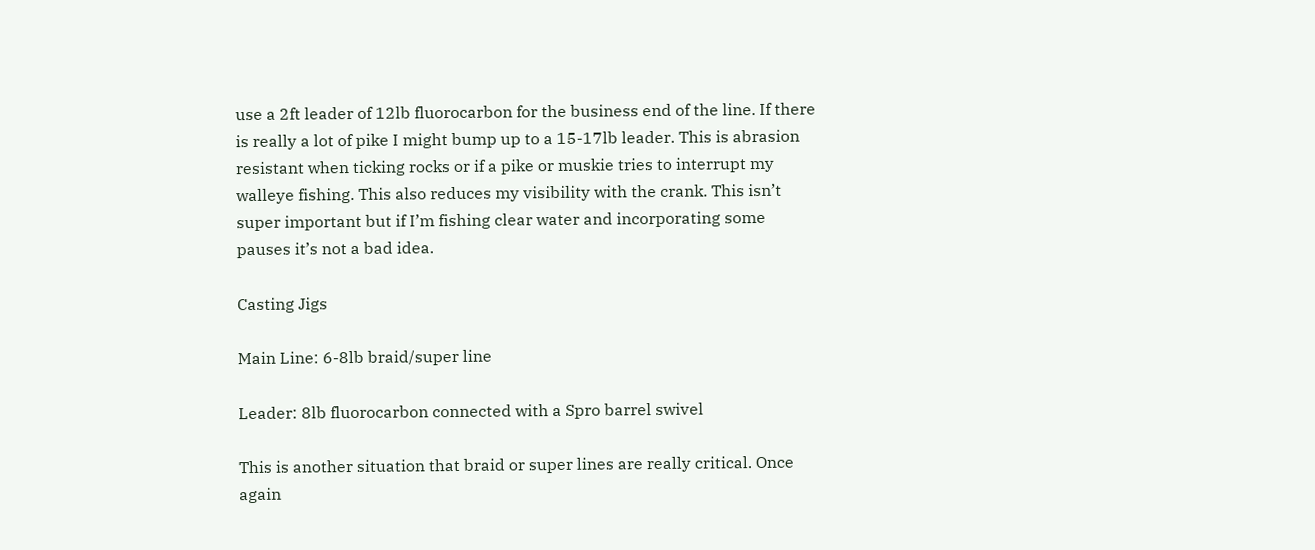use a 2ft leader of 12lb fluorocarbon for the business end of the line. If there is really a lot of pike I might bump up to a 15-17lb leader. This is abrasion resistant when ticking rocks or if a pike or muskie tries to interrupt my walleye fishing. This also reduces my visibility with the crank. This isn’t super important but if I’m fishing clear water and incorporating some pauses it’s not a bad idea.

Casting Jigs

Main Line: 6-8lb braid/super line

Leader: 8lb fluorocarbon connected with a Spro barrel swivel

This is another situation that braid or super lines are really critical. Once again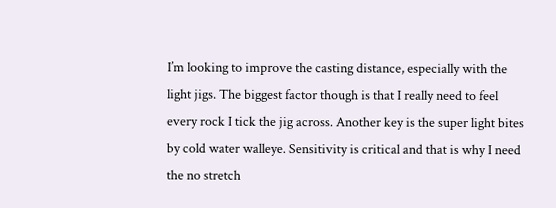I’m looking to improve the casting distance, especially with the light jigs. The biggest factor though is that I really need to feel every rock I tick the jig across. Another key is the super light bites by cold water walleye. Sensitivity is critical and that is why I need the no stretch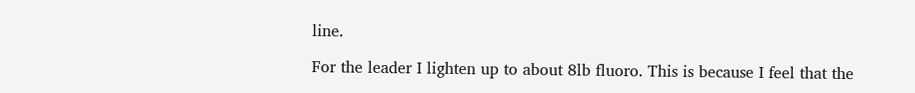line.

For the leader I lighten up to about 8lb fluoro. This is because I feel that the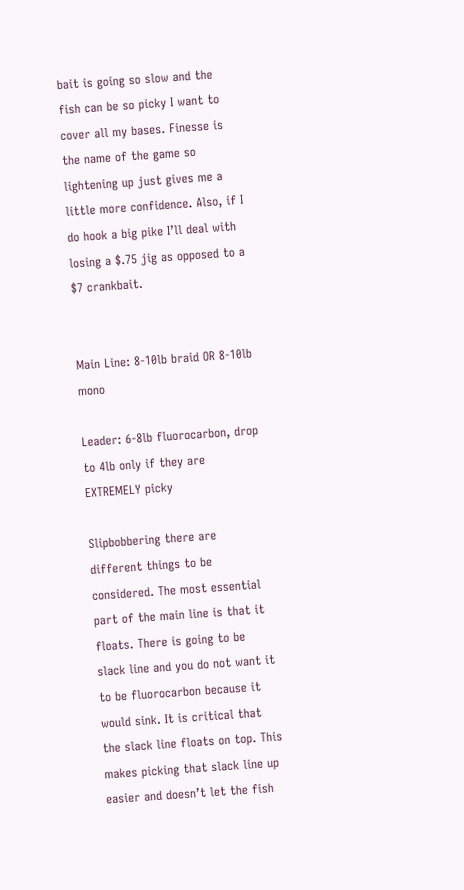bait is going so slow and the fish can be so picky I want to cover all my bases. Finesse is the name of the game so lightening up just gives me a little more confidence. Also, if I do hook a big pike I’ll deal with losing a $.75 jig as opposed to a $7 crankbait.


Main Line: 8-10lb braid OR 8-10lb mono

Leader: 6-8lb fluorocarbon, drop to 4lb only if they are EXTREMELY picky

Slipbobbering there are different things to be considered. The most essential part of the main line is that it floats. There is going to be slack line and you do not want it to be fluorocarbon because it would sink. It is critical that the slack line floats on top. This makes picking that slack line up easier and doesn’t let the fish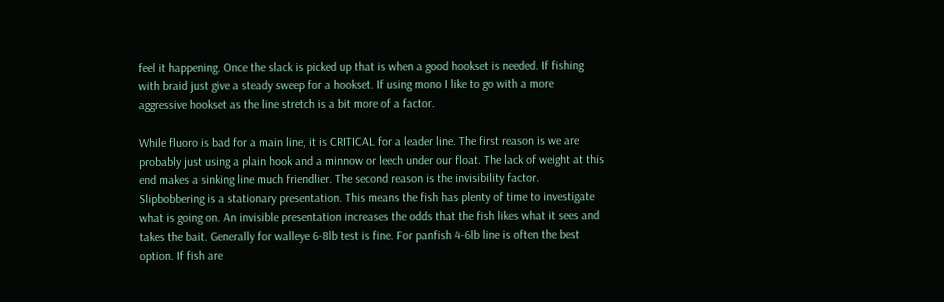feel it happening. Once the slack is picked up that is when a good hookset is needed. If fishing with braid just give a steady sweep for a hookset. If using mono I like to go with a more aggressive hookset as the line stretch is a bit more of a factor.

While fluoro is bad for a main line, it is CRITICAL for a leader line. The first reason is we are probably just using a plain hook and a minnow or leech under our float. The lack of weight at this end makes a sinking line much friendlier. The second reason is the invisibility factor. Slipbobbering is a stationary presentation. This means the fish has plenty of time to investigate what is going on. An invisible presentation increases the odds that the fish likes what it sees and takes the bait. Generally for walleye 6-8lb test is fine. For panfish 4-6lb line is often the best option. If fish are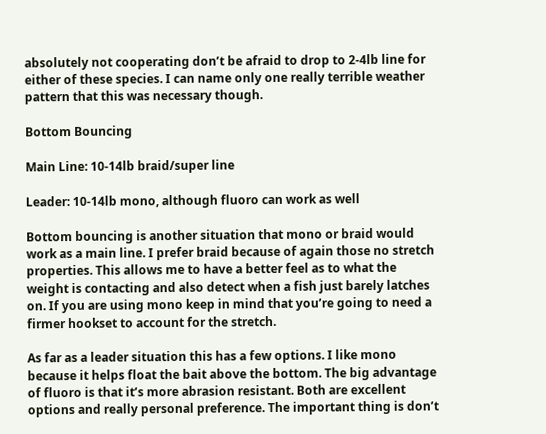absolutely not cooperating don’t be afraid to drop to 2-4lb line for either of these species. I can name only one really terrible weather pattern that this was necessary though.

Bottom Bouncing

Main Line: 10-14lb braid/super line

Leader: 10-14lb mono, although fluoro can work as well

Bottom bouncing is another situation that mono or braid would work as a main line. I prefer braid because of again those no stretch properties. This allows me to have a better feel as to what the weight is contacting and also detect when a fish just barely latches on. If you are using mono keep in mind that you’re going to need a firmer hookset to account for the stretch.

As far as a leader situation this has a few options. I like mono because it helps float the bait above the bottom. The big advantage of fluoro is that it’s more abrasion resistant. Both are excellent options and really personal preference. The important thing is don’t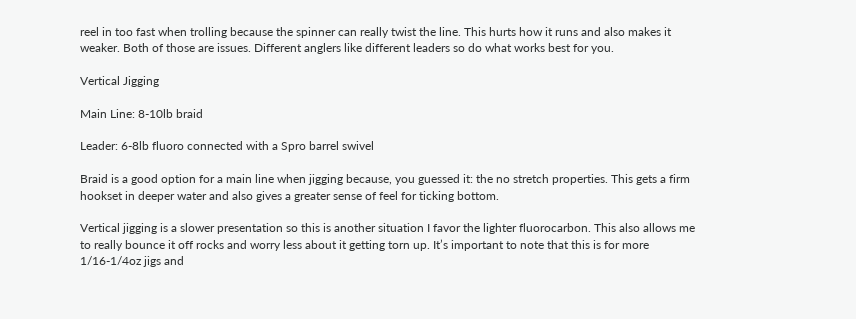reel in too fast when trolling because the spinner can really twist the line. This hurts how it runs and also makes it weaker. Both of those are issues. Different anglers like different leaders so do what works best for you.

Vertical Jigging

Main Line: 8-10lb braid

Leader: 6-8lb fluoro connected with a Spro barrel swivel

Braid is a good option for a main line when jigging because, you guessed it: the no stretch properties. This gets a firm hookset in deeper water and also gives a greater sense of feel for ticking bottom.

Vertical jigging is a slower presentation so this is another situation I favor the lighter fluorocarbon. This also allows me to really bounce it off rocks and worry less about it getting torn up. It’s important to note that this is for more 1/16-1/4oz jigs and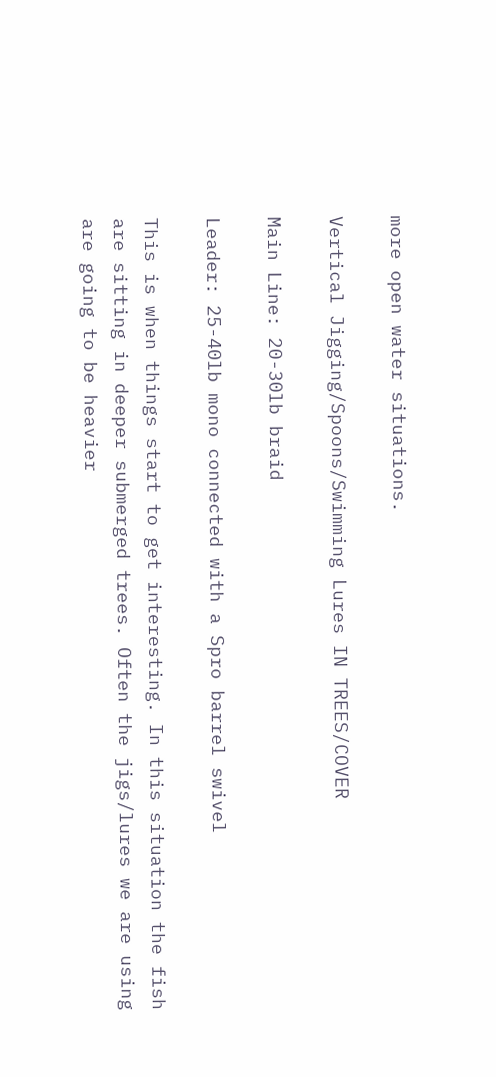more open water situations.

Vertical Jigging/Spoons/Swimming Lures IN TREES/COVER

Main Line: 20-30lb braid

Leader: 25-40lb mono connected with a Spro barrel swivel

This is when things start to get interesting. In this situation the fish are sitting in deeper submerged trees. Often the jigs/lures we are using are going to be heavier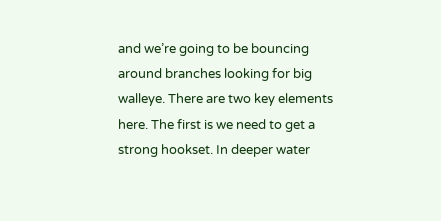and we’re going to be bouncing around branches looking for big walleye. There are two key elements here. The first is we need to get a strong hookset. In deeper water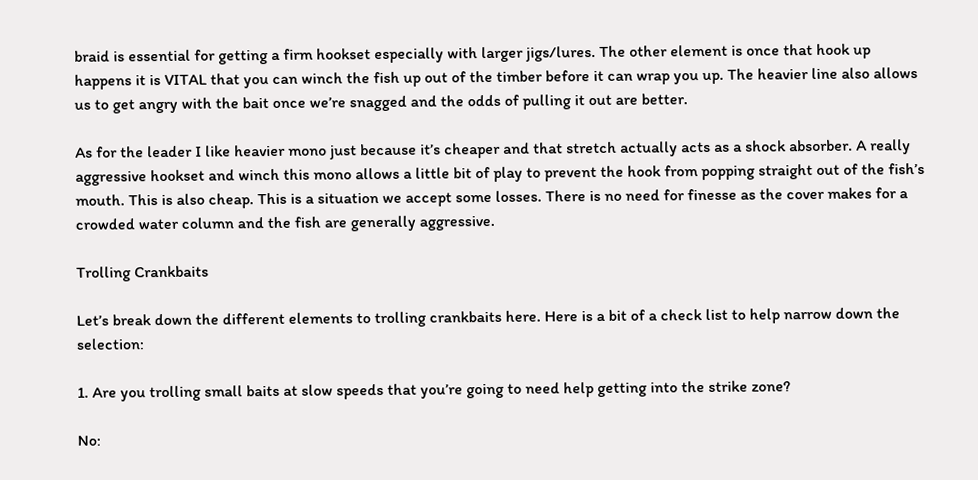braid is essential for getting a firm hookset especially with larger jigs/lures. The other element is once that hook up happens it is VITAL that you can winch the fish up out of the timber before it can wrap you up. The heavier line also allows us to get angry with the bait once we’re snagged and the odds of pulling it out are better.

As for the leader I like heavier mono just because it’s cheaper and that stretch actually acts as a shock absorber. A really aggressive hookset and winch this mono allows a little bit of play to prevent the hook from popping straight out of the fish’s mouth. This is also cheap. This is a situation we accept some losses. There is no need for finesse as the cover makes for a crowded water column and the fish are generally aggressive.

Trolling Crankbaits

Let’s break down the different elements to trolling crankbaits here. Here is a bit of a check list to help narrow down the selection:

1. Are you trolling small baits at slow speeds that you’re going to need help getting into the strike zone?

No: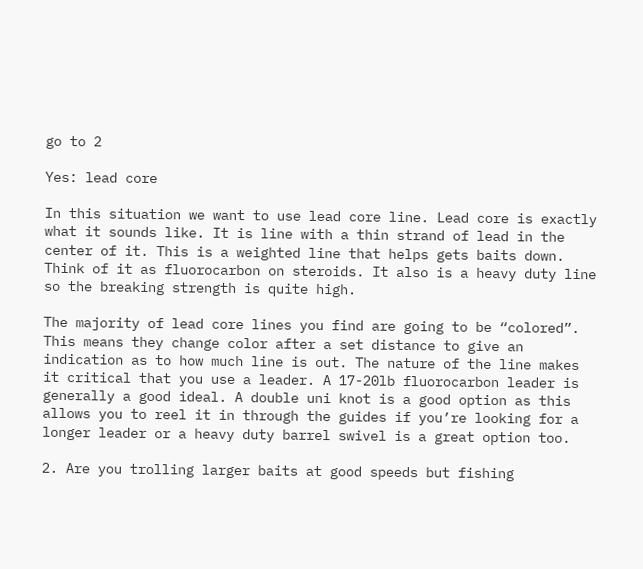go to 2

Yes: lead core

In this situation we want to use lead core line. Lead core is exactly what it sounds like. It is line with a thin strand of lead in the center of it. This is a weighted line that helps gets baits down. Think of it as fluorocarbon on steroids. It also is a heavy duty line so the breaking strength is quite high.

The majority of lead core lines you find are going to be “colored”. This means they change color after a set distance to give an indication as to how much line is out. The nature of the line makes it critical that you use a leader. A 17-20lb fluorocarbon leader is generally a good ideal. A double uni knot is a good option as this allows you to reel it in through the guides if you’re looking for a longer leader or a heavy duty barrel swivel is a great option too.

2. Are you trolling larger baits at good speeds but fishing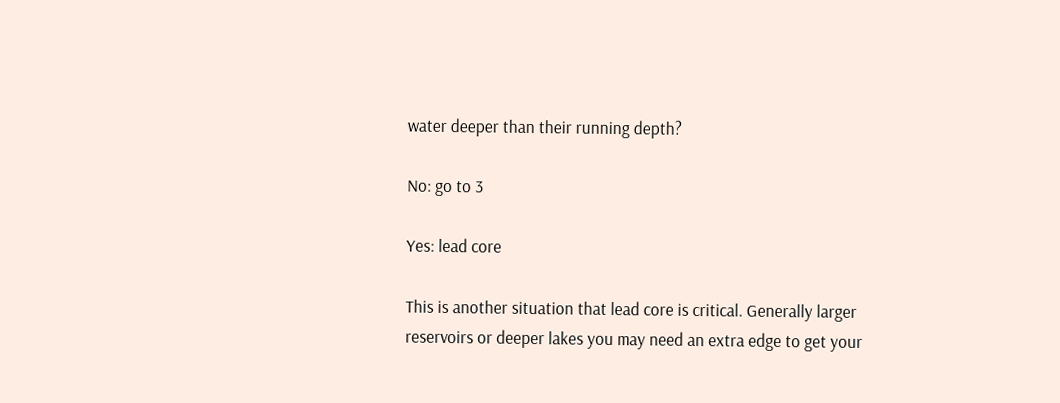water deeper than their running depth?

No: go to 3

Yes: lead core

This is another situation that lead core is critical. Generally larger reservoirs or deeper lakes you may need an extra edge to get your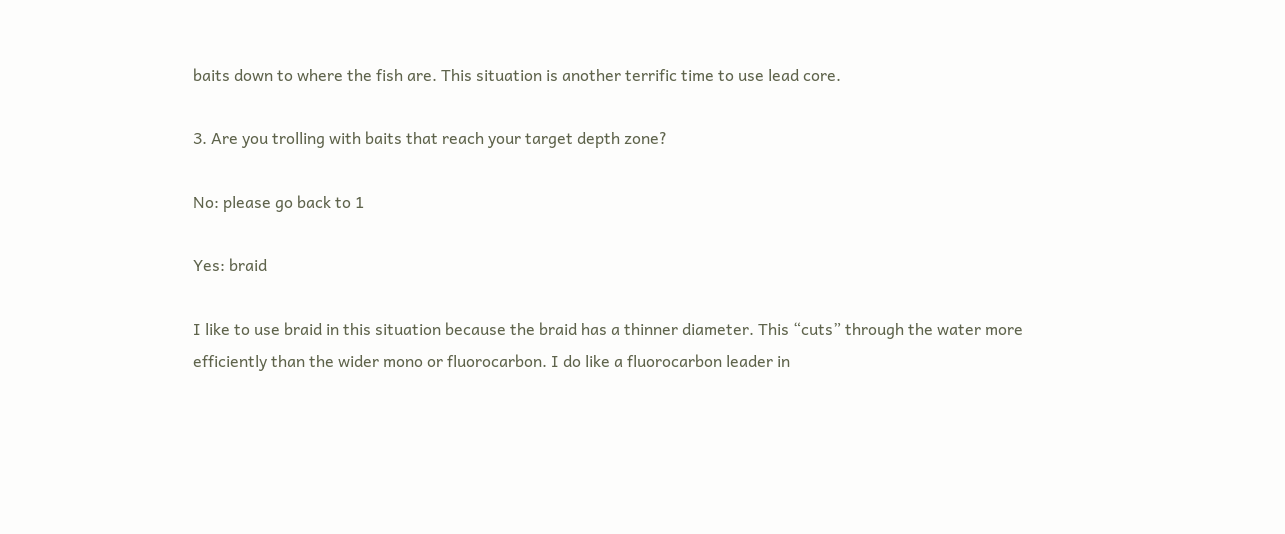baits down to where the fish are. This situation is another terrific time to use lead core.

3. Are you trolling with baits that reach your target depth zone?

No: please go back to 1

Yes: braid

I like to use braid in this situation because the braid has a thinner diameter. This “cuts” through the water more efficiently than the wider mono or fluorocarbon. I do like a fluorocarbon leader in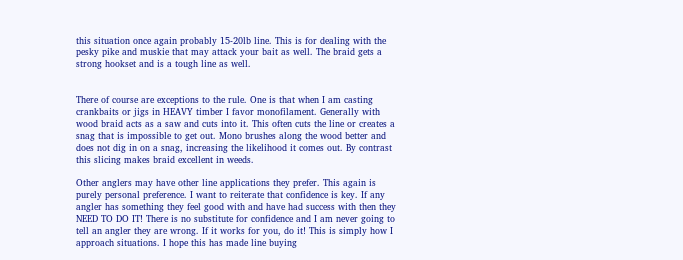this situation once again probably 15-20lb line. This is for dealing with the pesky pike and muskie that may attack your bait as well. The braid gets a strong hookset and is a tough line as well.


There of course are exceptions to the rule. One is that when I am casting crankbaits or jigs in HEAVY timber I favor monofilament. Generally with wood braid acts as a saw and cuts into it. This often cuts the line or creates a snag that is impossible to get out. Mono brushes along the wood better and does not dig in on a snag, increasing the likelihood it comes out. By contrast this slicing makes braid excellent in weeds.

Other anglers may have other line applications they prefer. This again is purely personal preference. I want to reiterate that confidence is key. If any angler has something they feel good with and have had success with then they NEED TO DO IT! There is no substitute for confidence and I am never going to tell an angler they are wrong. If it works for you, do it! This is simply how I approach situations. I hope this has made line buying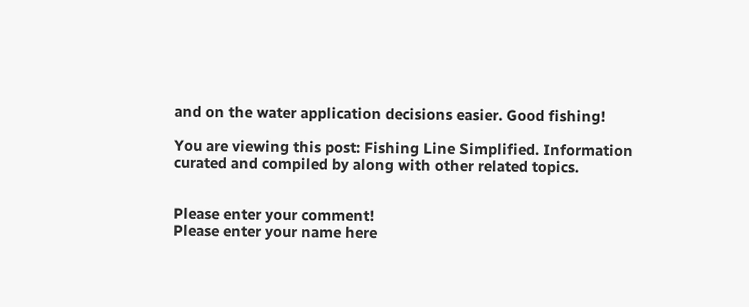and on the water application decisions easier. Good fishing!

You are viewing this post: Fishing Line Simplified. Information curated and compiled by along with other related topics.


Please enter your comment!
Please enter your name here